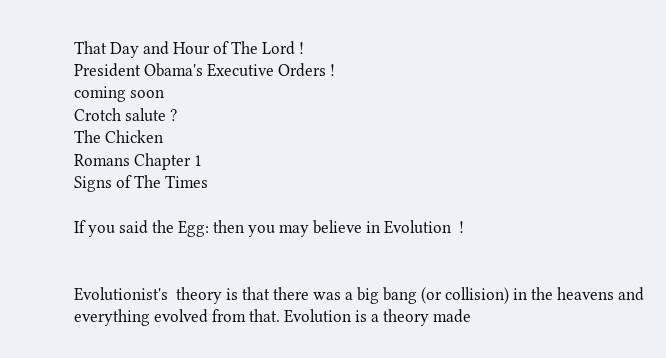That Day and Hour of The Lord !
President Obama's Executive Orders !
coming soon
Crotch salute ?
The Chicken
Romans Chapter 1
Signs of The Times

If you said the Egg: then you may believe in Evolution  !


Evolutionist's  theory is that there was a big bang (or collision) in the heavens and everything evolved from that. Evolution is a theory made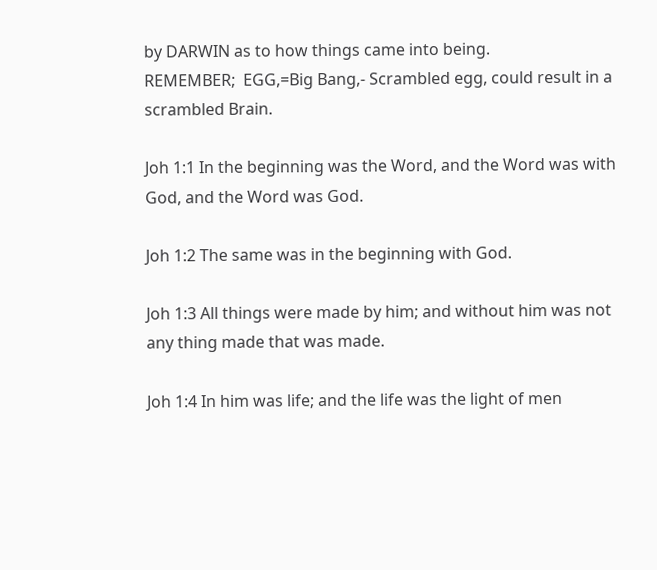by DARWIN as to how things came into being.
REMEMBER;  EGG,=Big Bang,- Scrambled egg, could result in a scrambled Brain.

Joh 1:1 In the beginning was the Word, and the Word was with God, and the Word was God.

Joh 1:2 The same was in the beginning with God.

Joh 1:3 All things were made by him; and without him was not any thing made that was made.

Joh 1:4 In him was life; and the life was the light of men